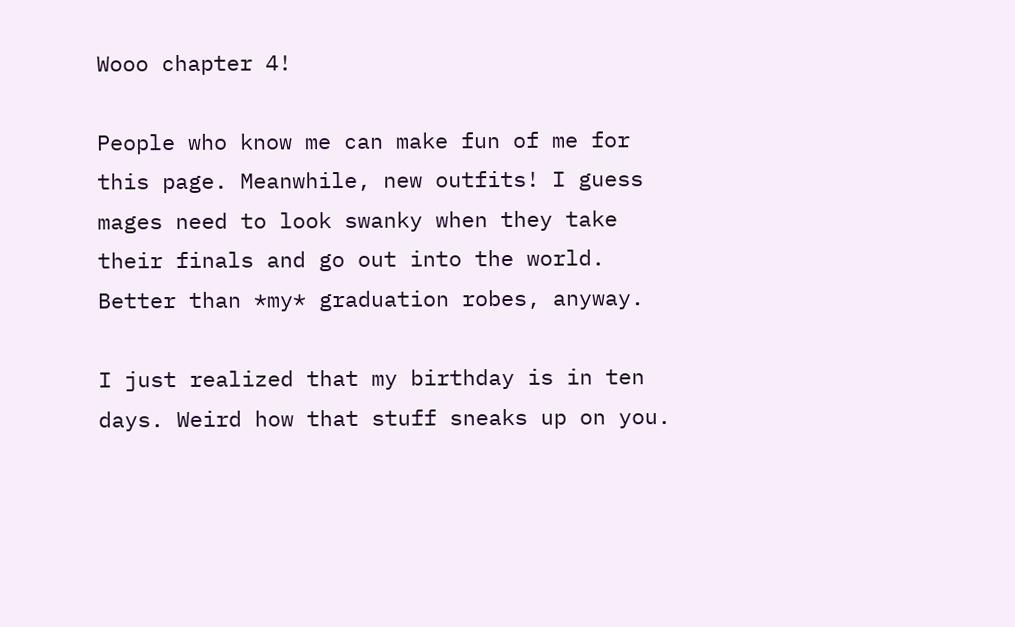Wooo chapter 4!

People who know me can make fun of me for this page. Meanwhile, new outfits! I guess mages need to look swanky when they take their finals and go out into the world. Better than *my* graduation robes, anyway.

I just realized that my birthday is in ten days. Weird how that stuff sneaks up on you.